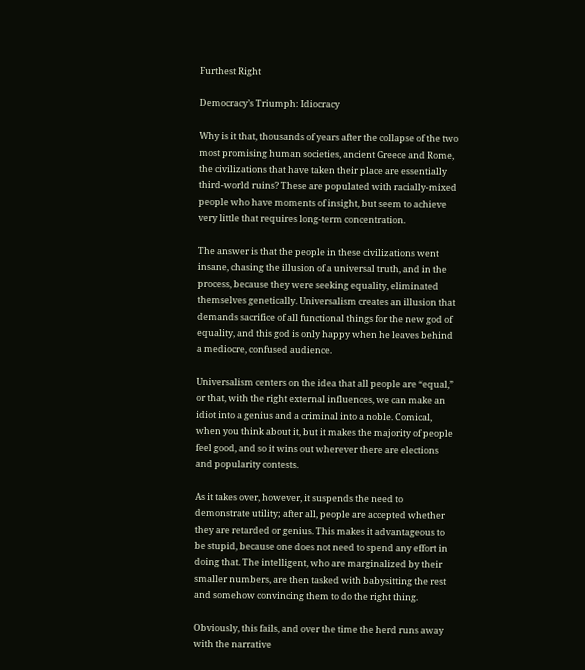Furthest Right

Democracy’s Triumph: Idiocracy

Why is it that, thousands of years after the collapse of the two most promising human societies, ancient Greece and Rome, the civilizations that have taken their place are essentially third-world ruins? These are populated with racially-mixed people who have moments of insight, but seem to achieve very little that requires long-term concentration.

The answer is that the people in these civilizations went insane, chasing the illusion of a universal truth, and in the process, because they were seeking equality, eliminated themselves genetically. Universalism creates an illusion that demands sacrifice of all functional things for the new god of equality, and this god is only happy when he leaves behind a mediocre, confused audience.

Universalism centers on the idea that all people are “equal,” or that, with the right external influences, we can make an idiot into a genius and a criminal into a noble. Comical, when you think about it, but it makes the majority of people feel good, and so it wins out wherever there are elections and popularity contests.

As it takes over, however, it suspends the need to demonstrate utility; after all, people are accepted whether they are retarded or genius. This makes it advantageous to be stupid, because one does not need to spend any effort in doing that. The intelligent, who are marginalized by their smaller numbers, are then tasked with babysitting the rest and somehow convincing them to do the right thing.

Obviously, this fails, and over the time the herd runs away with the narrative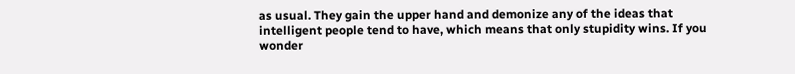as usual. They gain the upper hand and demonize any of the ideas that intelligent people tend to have, which means that only stupidity wins. If you wonder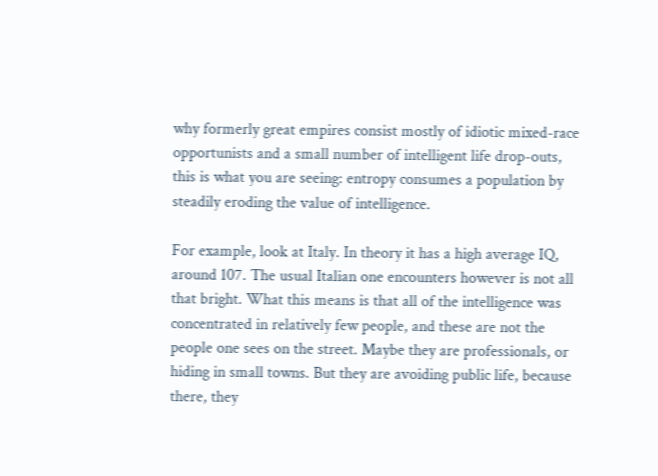why formerly great empires consist mostly of idiotic mixed-race opportunists and a small number of intelligent life drop-outs, this is what you are seeing: entropy consumes a population by steadily eroding the value of intelligence.

For example, look at Italy. In theory it has a high average IQ, around 107. The usual Italian one encounters however is not all that bright. What this means is that all of the intelligence was concentrated in relatively few people, and these are not the people one sees on the street. Maybe they are professionals, or hiding in small towns. But they are avoiding public life, because there, they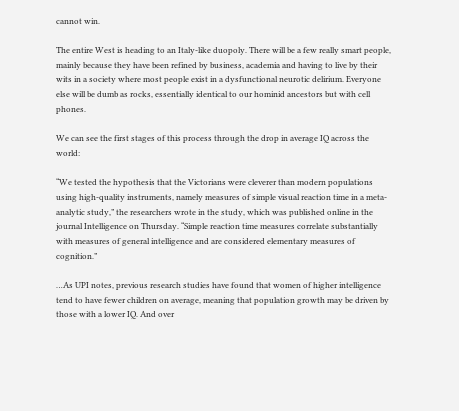cannot win.

The entire West is heading to an Italy-like duopoly. There will be a few really smart people, mainly because they have been refined by business, academia and having to live by their wits in a society where most people exist in a dysfunctional neurotic delirium. Everyone else will be dumb as rocks, essentially identical to our hominid ancestors but with cell phones.

We can see the first stages of this process through the drop in average IQ across the world:

“We tested the hypothesis that the Victorians were cleverer than modern populations using high-quality instruments, namely measures of simple visual reaction time in a meta-analytic study,” the researchers wrote in the study, which was published online in the journal Intelligence on Thursday. “Simple reaction time measures correlate substantially with measures of general intelligence and are considered elementary measures of cognition.”

…As UPI notes, previous research studies have found that women of higher intelligence tend to have fewer children on average, meaning that population growth may be driven by those with a lower IQ. And over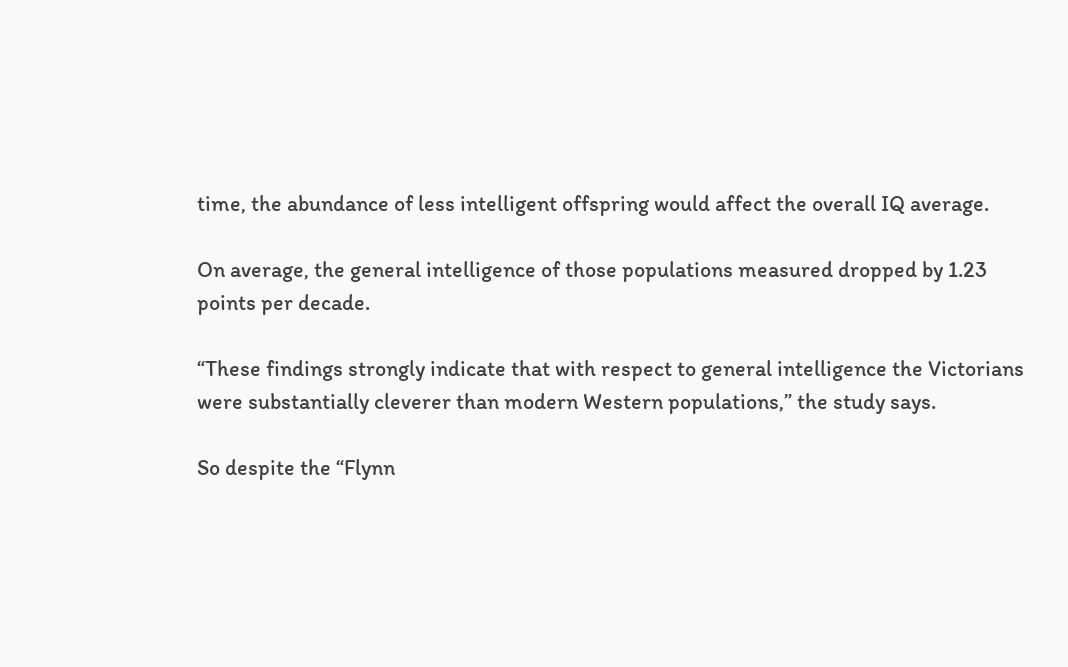time, the abundance of less intelligent offspring would affect the overall IQ average.

On average, the general intelligence of those populations measured dropped by 1.23 points per decade.

“These findings strongly indicate that with respect to general intelligence the Victorians were substantially cleverer than modern Western populations,” the study says.

So despite the “Flynn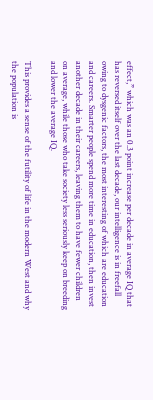effect,” which was an 0.3 point increase per decade in average IQ that has reversed itself over the last decade, our intelligence is in freefall owing to dysgenic factors, the most interesting of which are education and careers. Smarter people spend more time in education, then invest another decade in their careers, leaving them to have fewer children on average, while those who take society less seriously keep on breeding and lower the average IQ.

This provides a sense of the futility of life in the modern West and why the population is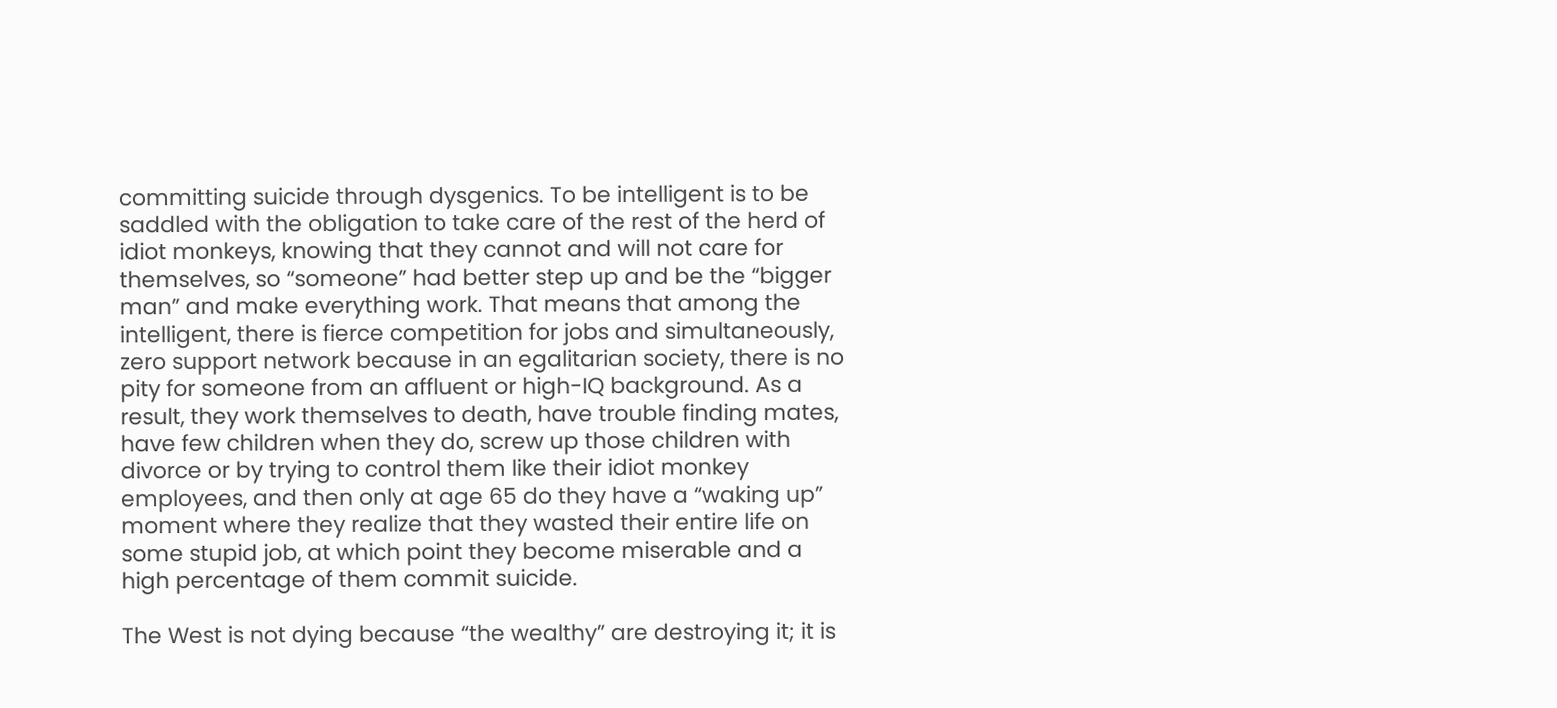committing suicide through dysgenics. To be intelligent is to be saddled with the obligation to take care of the rest of the herd of idiot monkeys, knowing that they cannot and will not care for themselves, so “someone” had better step up and be the “bigger man” and make everything work. That means that among the intelligent, there is fierce competition for jobs and simultaneously, zero support network because in an egalitarian society, there is no pity for someone from an affluent or high-IQ background. As a result, they work themselves to death, have trouble finding mates, have few children when they do, screw up those children with divorce or by trying to control them like their idiot monkey employees, and then only at age 65 do they have a “waking up” moment where they realize that they wasted their entire life on some stupid job, at which point they become miserable and a high percentage of them commit suicide.

The West is not dying because “the wealthy” are destroying it; it is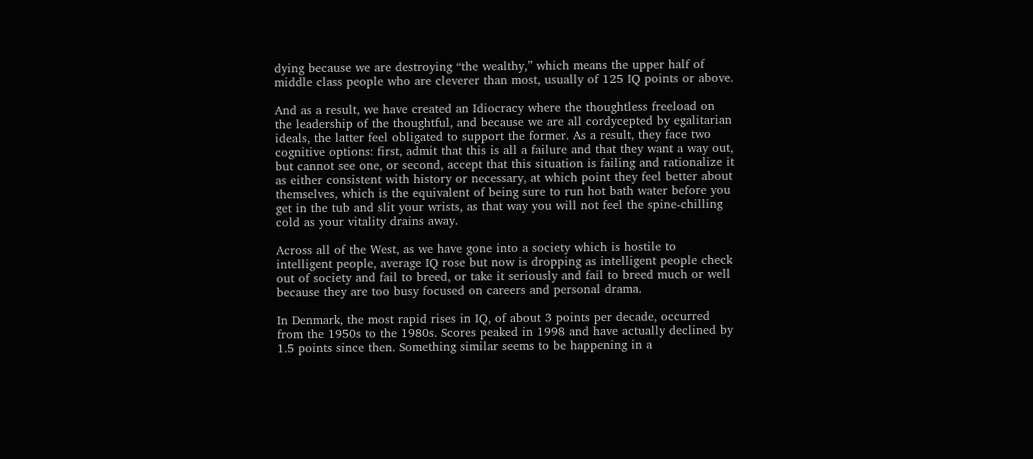dying because we are destroying “the wealthy,” which means the upper half of middle class people who are cleverer than most, usually of 125 IQ points or above.

And as a result, we have created an Idiocracy where the thoughtless freeload on the leadership of the thoughtful, and because we are all cordycepted by egalitarian ideals, the latter feel obligated to support the former. As a result, they face two cognitive options: first, admit that this is all a failure and that they want a way out, but cannot see one, or second, accept that this situation is failing and rationalize it as either consistent with history or necessary, at which point they feel better about themselves, which is the equivalent of being sure to run hot bath water before you get in the tub and slit your wrists, as that way you will not feel the spine-chilling cold as your vitality drains away.

Across all of the West, as we have gone into a society which is hostile to intelligent people, average IQ rose but now is dropping as intelligent people check out of society and fail to breed, or take it seriously and fail to breed much or well because they are too busy focused on careers and personal drama.

In Denmark, the most rapid rises in IQ, of about 3 points per decade, occurred from the 1950s to the 1980s. Scores peaked in 1998 and have actually declined by 1.5 points since then. Something similar seems to be happening in a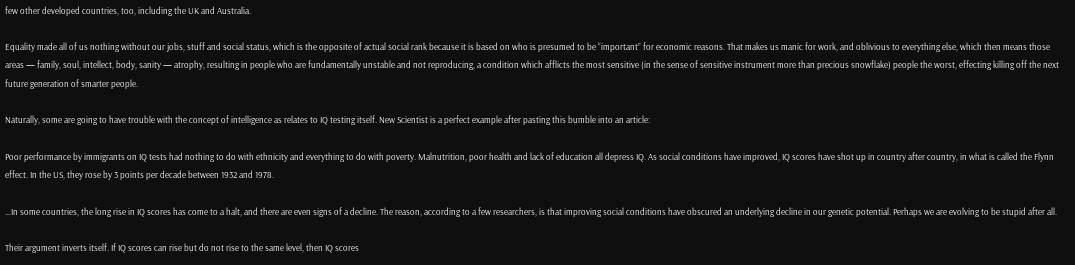few other developed countries, too, including the UK and Australia.

Equality made all of us nothing without our jobs, stuff and social status, which is the opposite of actual social rank because it is based on who is presumed to be “important” for economic reasons. That makes us manic for work, and oblivious to everything else, which then means those areas — family, soul, intellect, body, sanity — atrophy, resulting in people who are fundamentally unstable and not reproducing, a condition which afflicts the most sensitive (in the sense of sensitive instrument more than precious snowflake) people the worst, effecting killing off the next future generation of smarter people.

Naturally, some are going to have trouble with the concept of intelligence as relates to IQ testing itself. New Scientist is a perfect example after pasting this bumble into an article:

Poor performance by immigrants on IQ tests had nothing to do with ethnicity and everything to do with poverty. Malnutrition, poor health and lack of education all depress IQ. As social conditions have improved, IQ scores have shot up in country after country, in what is called the Flynn effect. In the US, they rose by 3 points per decade between 1932 and 1978.

…In some countries, the long rise in IQ scores has come to a halt, and there are even signs of a decline. The reason, according to a few researchers, is that improving social conditions have obscured an underlying decline in our genetic potential. Perhaps we are evolving to be stupid after all.

Their argument inverts itself. If IQ scores can rise but do not rise to the same level, then IQ scores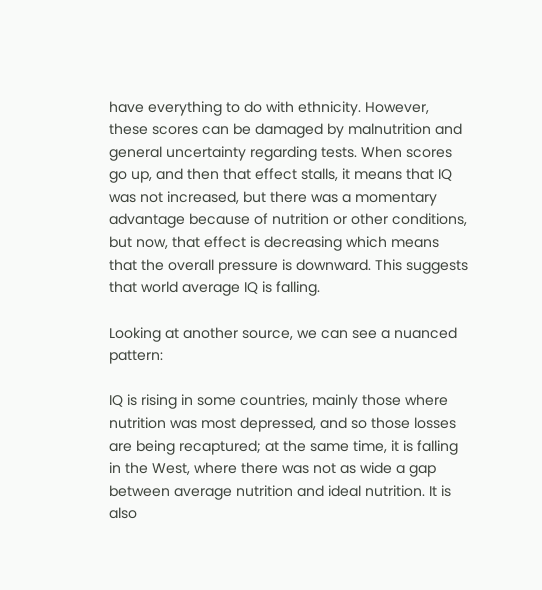have everything to do with ethnicity. However, these scores can be damaged by malnutrition and general uncertainty regarding tests. When scores go up, and then that effect stalls, it means that IQ was not increased, but there was a momentary advantage because of nutrition or other conditions, but now, that effect is decreasing which means that the overall pressure is downward. This suggests that world average IQ is falling.

Looking at another source, we can see a nuanced pattern:

IQ is rising in some countries, mainly those where nutrition was most depressed, and so those losses are being recaptured; at the same time, it is falling in the West, where there was not as wide a gap between average nutrition and ideal nutrition. It is also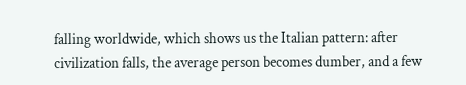falling worldwide, which shows us the Italian pattern: after civilization falls, the average person becomes dumber, and a few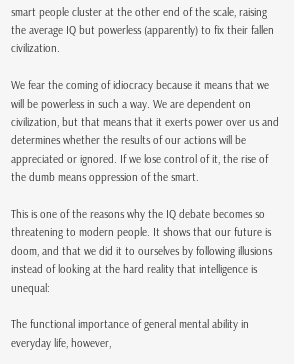smart people cluster at the other end of the scale, raising the average IQ but powerless (apparently) to fix their fallen civilization.

We fear the coming of idiocracy because it means that we will be powerless in such a way. We are dependent on civilization, but that means that it exerts power over us and determines whether the results of our actions will be appreciated or ignored. If we lose control of it, the rise of the dumb means oppression of the smart.

This is one of the reasons why the IQ debate becomes so threatening to modern people. It shows that our future is doom, and that we did it to ourselves by following illusions instead of looking at the hard reality that intelligence is unequal:

The functional importance of general mental ability in everyday life, however,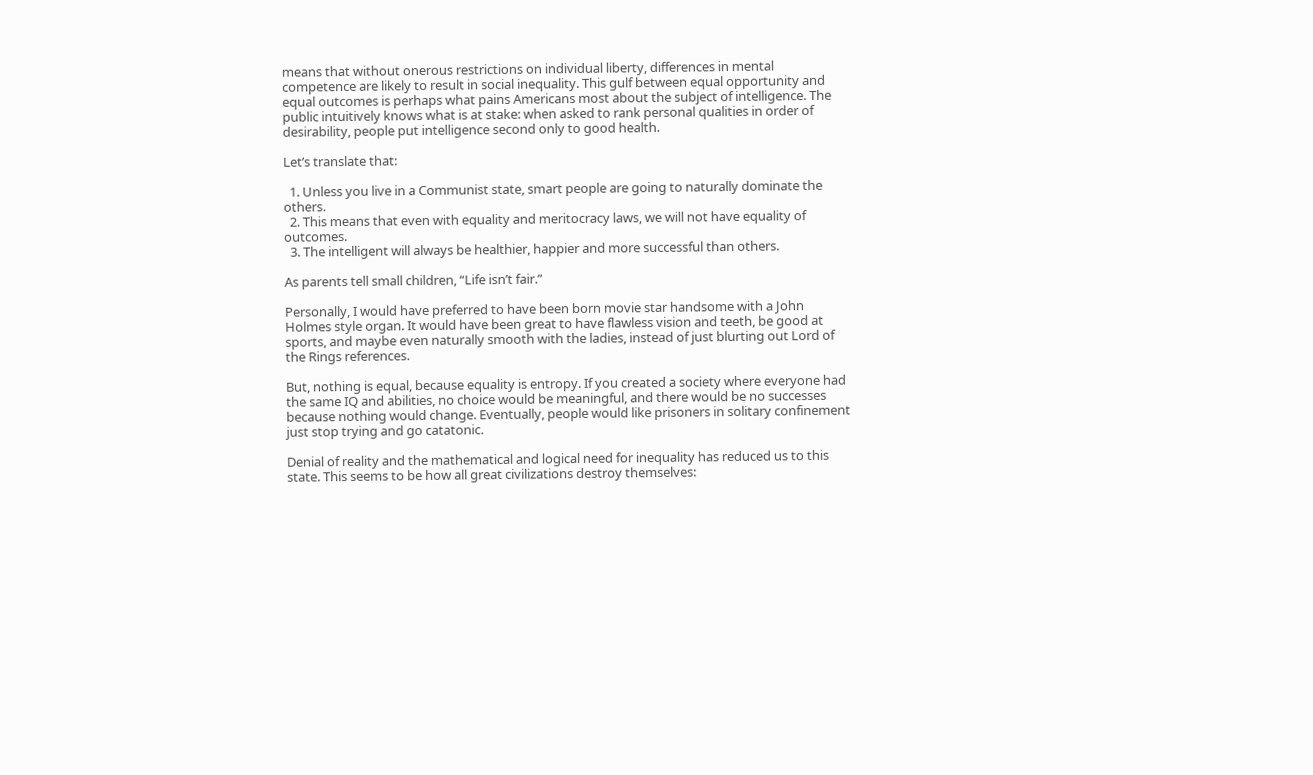means that without onerous restrictions on individual liberty, differences in mental competence are likely to result in social inequality. This gulf between equal opportunity and equal outcomes is perhaps what pains Americans most about the subject of intelligence. The public intuitively knows what is at stake: when asked to rank personal qualities in order of desirability, people put intelligence second only to good health.

Let’s translate that:

  1. Unless you live in a Communist state, smart people are going to naturally dominate the others.
  2. This means that even with equality and meritocracy laws, we will not have equality of outcomes.
  3. The intelligent will always be healthier, happier and more successful than others.

As parents tell small children, “Life isn’t fair.”

Personally, I would have preferred to have been born movie star handsome with a John Holmes style organ. It would have been great to have flawless vision and teeth, be good at sports, and maybe even naturally smooth with the ladies, instead of just blurting out Lord of the Rings references.

But, nothing is equal, because equality is entropy. If you created a society where everyone had the same IQ and abilities, no choice would be meaningful, and there would be no successes because nothing would change. Eventually, people would like prisoners in solitary confinement just stop trying and go catatonic.

Denial of reality and the mathematical and logical need for inequality has reduced us to this state. This seems to be how all great civilizations destroy themselves: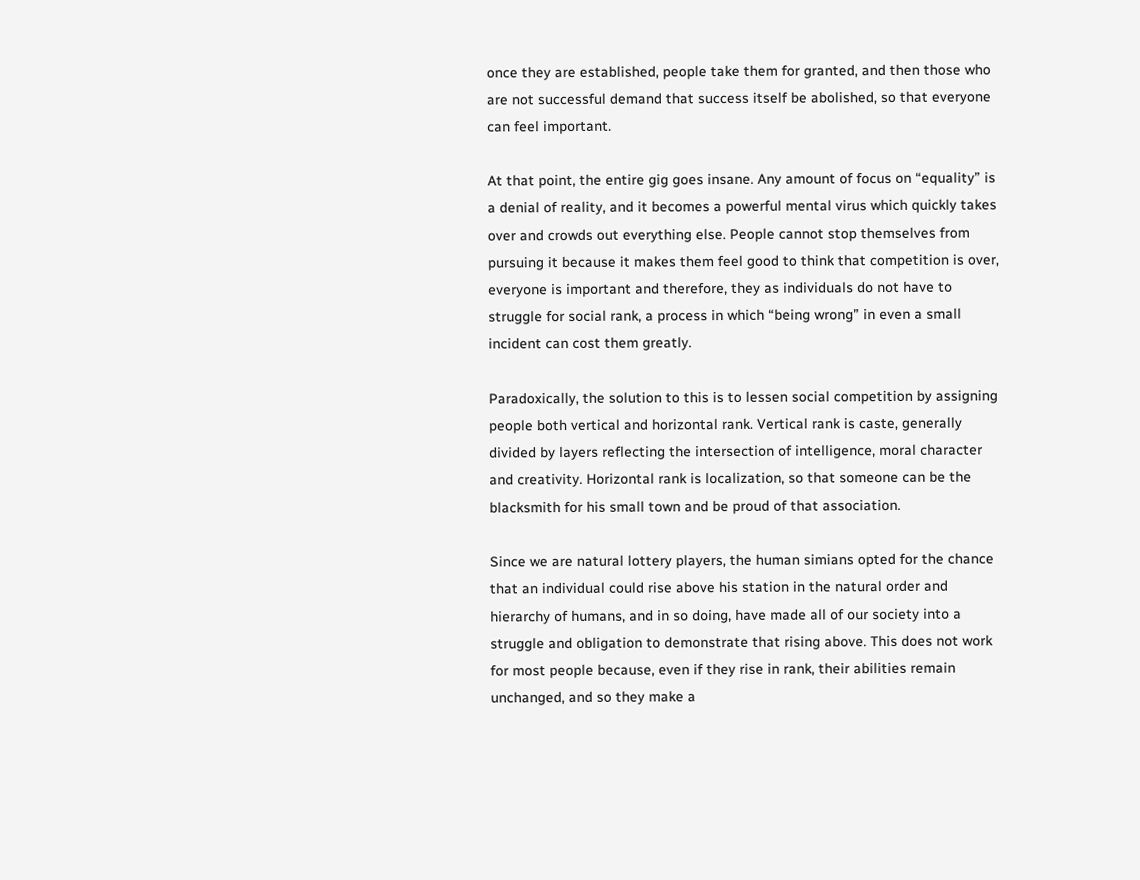once they are established, people take them for granted, and then those who are not successful demand that success itself be abolished, so that everyone can feel important.

At that point, the entire gig goes insane. Any amount of focus on “equality” is a denial of reality, and it becomes a powerful mental virus which quickly takes over and crowds out everything else. People cannot stop themselves from pursuing it because it makes them feel good to think that competition is over, everyone is important and therefore, they as individuals do not have to struggle for social rank, a process in which “being wrong” in even a small incident can cost them greatly.

Paradoxically, the solution to this is to lessen social competition by assigning people both vertical and horizontal rank. Vertical rank is caste, generally divided by layers reflecting the intersection of intelligence, moral character and creativity. Horizontal rank is localization, so that someone can be the blacksmith for his small town and be proud of that association.

Since we are natural lottery players, the human simians opted for the chance that an individual could rise above his station in the natural order and hierarchy of humans, and in so doing, have made all of our society into a struggle and obligation to demonstrate that rising above. This does not work for most people because, even if they rise in rank, their abilities remain unchanged, and so they make a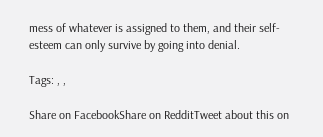mess of whatever is assigned to them, and their self-esteem can only survive by going into denial.

Tags: , ,

Share on FacebookShare on RedditTweet about this on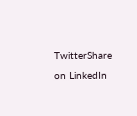TwitterShare on LinkedIn